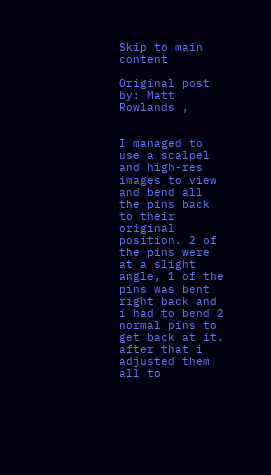Skip to main content

Original post by: Matt Rowlands ,


I managed to use a scalpel and high-res images to view and bend all the pins back to their original position. 2 of the pins were at a slight angle, 1 of the pins was bent right back and i had to bend 2 normal pins to get back at it. after that i adjusted them all to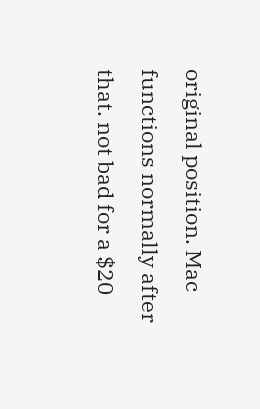original position. Mac functions normally after that. not bad for a $20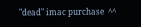"dead" imac purchase  ^^